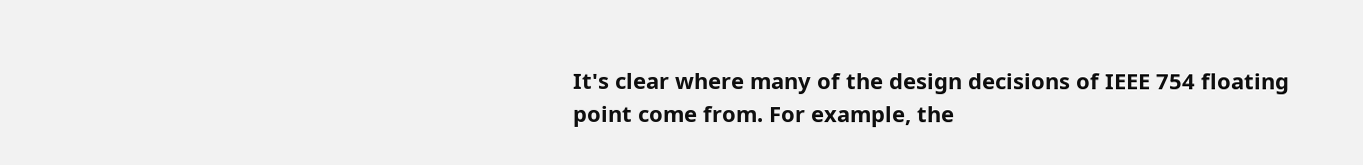It's clear where many of the design decisions of IEEE 754 floating point come from. For example, the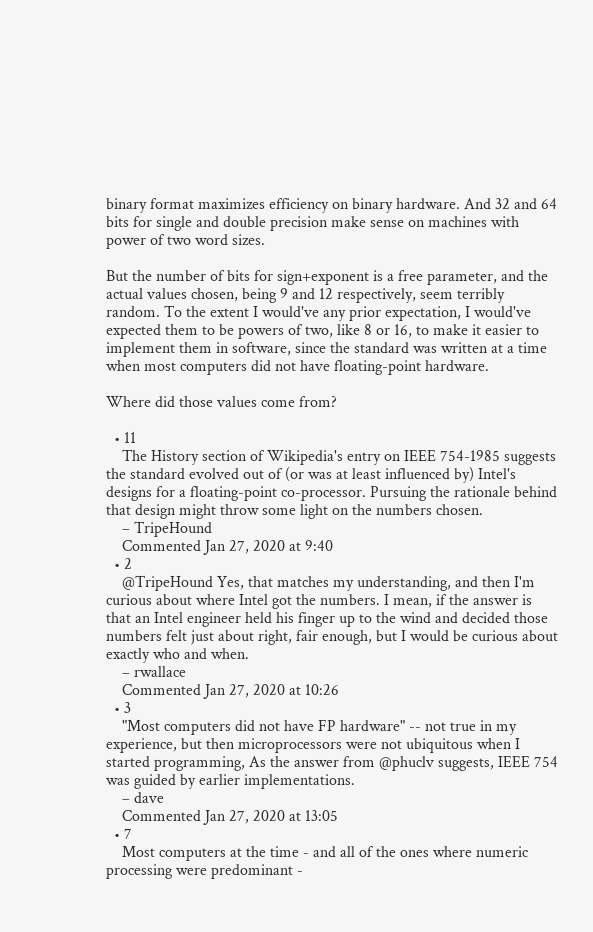binary format maximizes efficiency on binary hardware. And 32 and 64 bits for single and double precision make sense on machines with power of two word sizes.

But the number of bits for sign+exponent is a free parameter, and the actual values chosen, being 9 and 12 respectively, seem terribly random. To the extent I would've any prior expectation, I would've expected them to be powers of two, like 8 or 16, to make it easier to implement them in software, since the standard was written at a time when most computers did not have floating-point hardware.

Where did those values come from?

  • 11
    The History section of Wikipedia's entry on IEEE 754-1985 suggests the standard evolved out of (or was at least influenced by) Intel's designs for a floating-point co-processor. Pursuing the rationale behind that design might throw some light on the numbers chosen.
    – TripeHound
    Commented Jan 27, 2020 at 9:40
  • 2
    @TripeHound Yes, that matches my understanding, and then I'm curious about where Intel got the numbers. I mean, if the answer is that an Intel engineer held his finger up to the wind and decided those numbers felt just about right, fair enough, but I would be curious about exactly who and when.
    – rwallace
    Commented Jan 27, 2020 at 10:26
  • 3
    "Most computers did not have FP hardware" -- not true in my experience, but then microprocessors were not ubiquitous when I started programming, As the answer from @phuclv suggests, IEEE 754 was guided by earlier implementations.
    – dave
    Commented Jan 27, 2020 at 13:05
  • 7
    Most computers at the time - and all of the ones where numeric processing were predominant -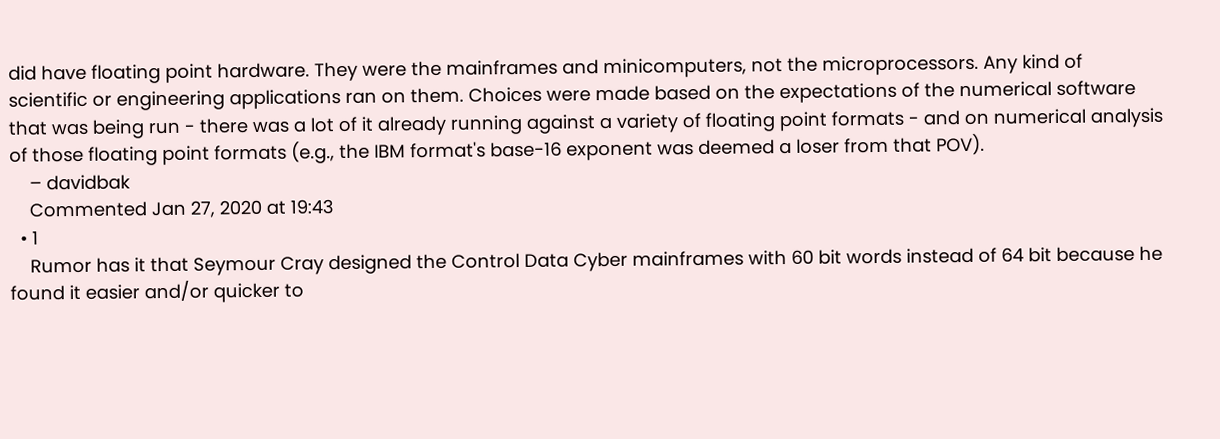did have floating point hardware. They were the mainframes and minicomputers, not the microprocessors. Any kind of scientific or engineering applications ran on them. Choices were made based on the expectations of the numerical software that was being run - there was a lot of it already running against a variety of floating point formats - and on numerical analysis of those floating point formats (e.g., the IBM format's base-16 exponent was deemed a loser from that POV).
    – davidbak
    Commented Jan 27, 2020 at 19:43
  • 1
    Rumor has it that Seymour Cray designed the Control Data Cyber mainframes with 60 bit words instead of 64 bit because he found it easier and/or quicker to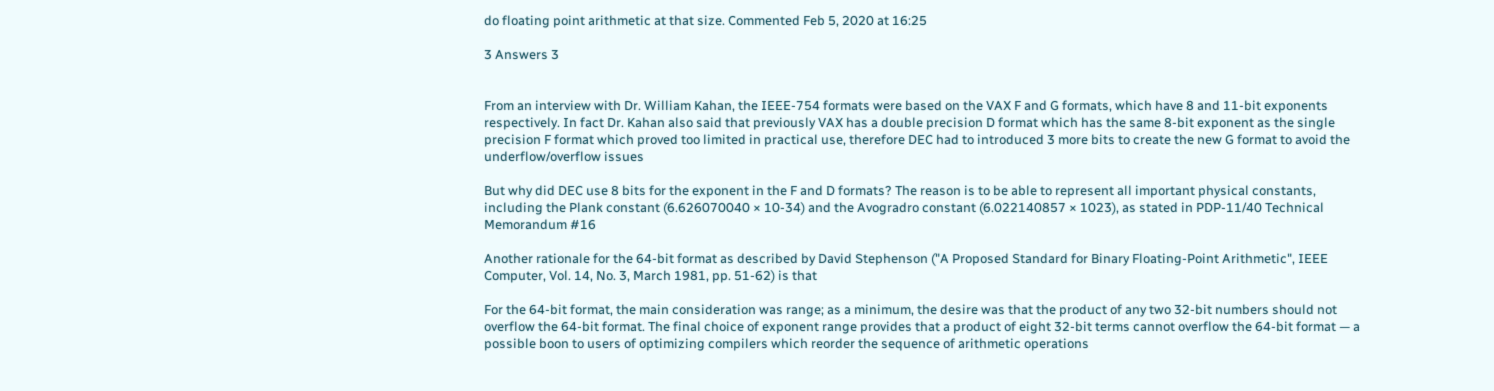do floating point arithmetic at that size. Commented Feb 5, 2020 at 16:25

3 Answers 3


From an interview with Dr. William Kahan, the IEEE-754 formats were based on the VAX F and G formats, which have 8 and 11-bit exponents respectively. In fact Dr. Kahan also said that previously VAX has a double precision D format which has the same 8-bit exponent as the single precision F format which proved too limited in practical use, therefore DEC had to introduced 3 more bits to create the new G format to avoid the underflow/overflow issues

But why did DEC use 8 bits for the exponent in the F and D formats? The reason is to be able to represent all important physical constants, including the Plank constant (6.626070040 × 10-34) and the Avogradro constant (6.022140857 × 1023), as stated in PDP-11/40 Technical Memorandum #16

Another rationale for the 64-bit format as described by David Stephenson ("A Proposed Standard for Binary Floating-Point Arithmetic", IEEE Computer, Vol. 14, No. 3, March 1981, pp. 51-62) is that

For the 64-bit format, the main consideration was range; as a minimum, the desire was that the product of any two 32-bit numbers should not overflow the 64-bit format. The final choice of exponent range provides that a product of eight 32-bit terms cannot overflow the 64-bit format — a possible boon to users of optimizing compilers which reorder the sequence of arithmetic operations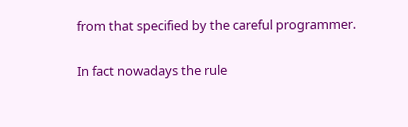from that specified by the careful programmer.

In fact nowadays the rule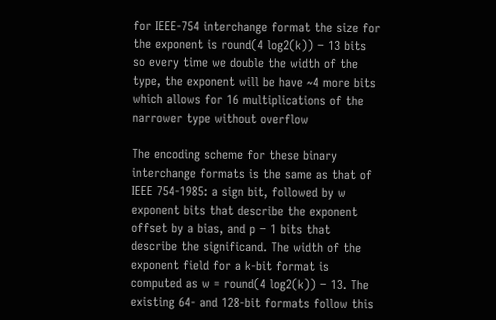for IEEE-754 interchange format the size for the exponent is round(4 log2(k)) − 13 bits so every time we double the width of the type, the exponent will be have ~4 more bits which allows for 16 multiplications of the narrower type without overflow

The encoding scheme for these binary interchange formats is the same as that of IEEE 754-1985: a sign bit, followed by w exponent bits that describe the exponent offset by a bias, and p − 1 bits that describe the significand. The width of the exponent field for a k-bit format is computed as w = round(4 log2(k)) − 13. The existing 64- and 128-bit formats follow this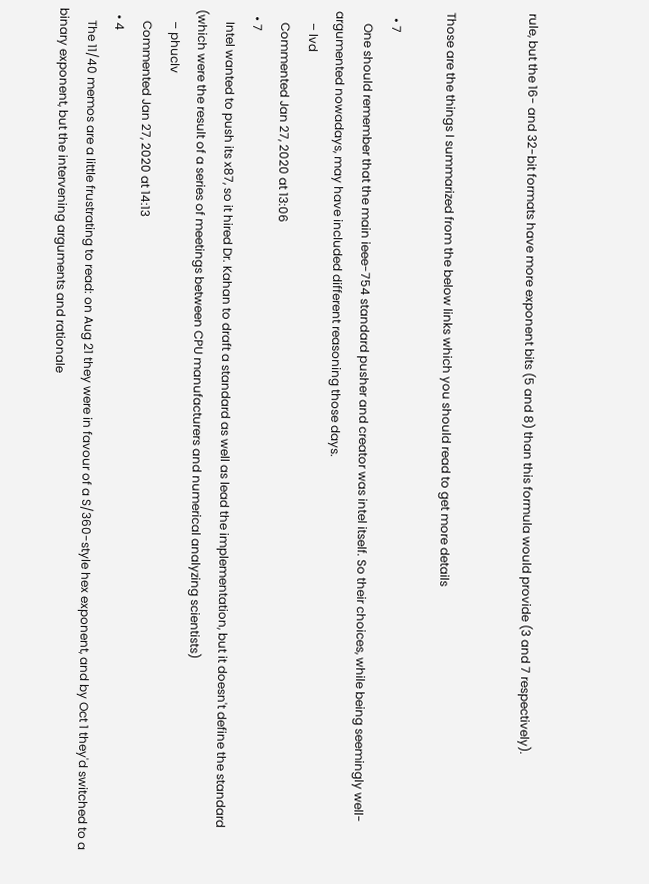rule, but the 16- and 32-bit formats have more exponent bits (5 and 8) than this formula would provide (3 and 7 respectively).


Those are the things I summarized from the below links which you should read to get more details

  • 7
    One should remember that the main ieee-754 standard pusher and creator was intel itself. So their choices, while being seemingly well-argumented nowadays, may have included different reasoning those days.
    – lvd
    Commented Jan 27, 2020 at 13:06
  • 7
    Intel wanted to push its x87, so it hired Dr. Kahan to draft a standard as well as lead the implementation, but it doesn't define the standard (which were the result of a series of meetings between CPU manufacturers and numerical analyzing scientists)
    – phuclv
    Commented Jan 27, 2020 at 14:13
  • 4
    The 11/40 memos are a little frustrating to read: on Aug 21 they were in favour of a S/360-style hex exponent, and by Oct 1 they'd switched to a binary exponent, but the intervening arguments and rationale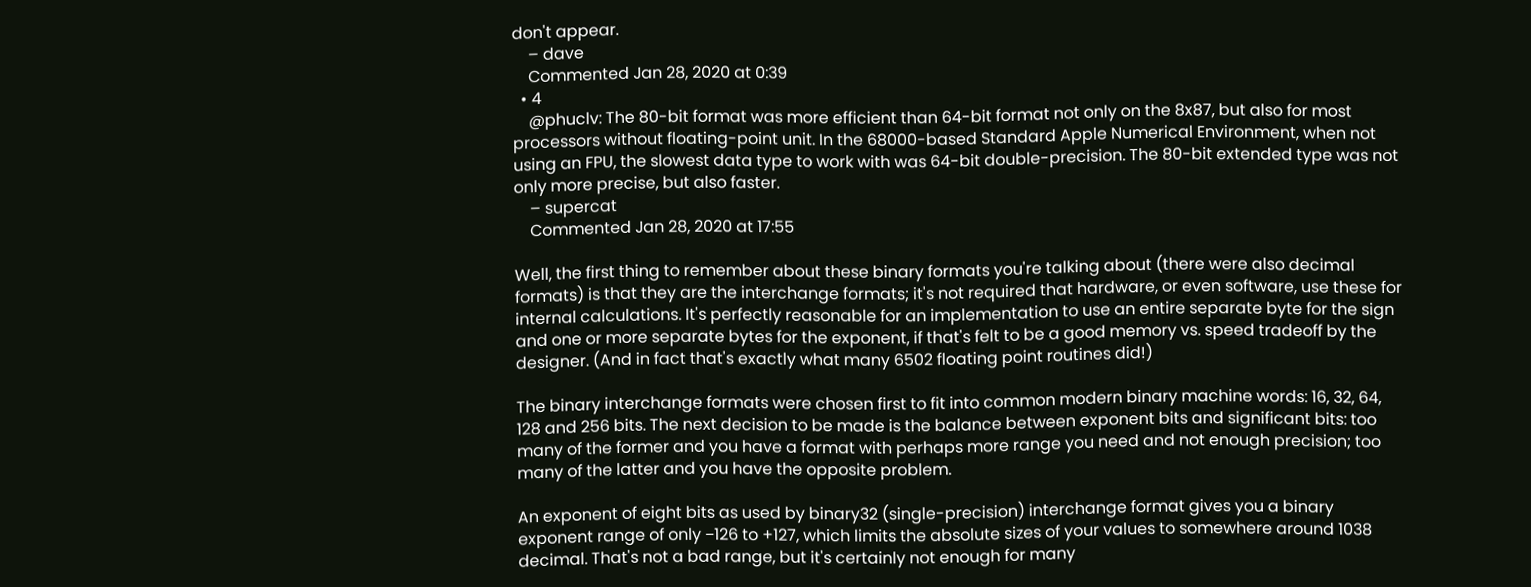don't appear.
    – dave
    Commented Jan 28, 2020 at 0:39
  • 4
    @phuclv: The 80-bit format was more efficient than 64-bit format not only on the 8x87, but also for most processors without floating-point unit. In the 68000-based Standard Apple Numerical Environment, when not using an FPU, the slowest data type to work with was 64-bit double-precision. The 80-bit extended type was not only more precise, but also faster.
    – supercat
    Commented Jan 28, 2020 at 17:55

Well, the first thing to remember about these binary formats you're talking about (there were also decimal formats) is that they are the interchange formats; it's not required that hardware, or even software, use these for internal calculations. It's perfectly reasonable for an implementation to use an entire separate byte for the sign and one or more separate bytes for the exponent, if that's felt to be a good memory vs. speed tradeoff by the designer. (And in fact that's exactly what many 6502 floating point routines did!)

The binary interchange formats were chosen first to fit into common modern binary machine words: 16, 32, 64, 128 and 256 bits. The next decision to be made is the balance between exponent bits and significant bits: too many of the former and you have a format with perhaps more range you need and not enough precision; too many of the latter and you have the opposite problem.

An exponent of eight bits as used by binary32 (single-precision) interchange format gives you a binary exponent range of only −126 to +127, which limits the absolute sizes of your values to somewhere around 1038 decimal. That's not a bad range, but it's certainly not enough for many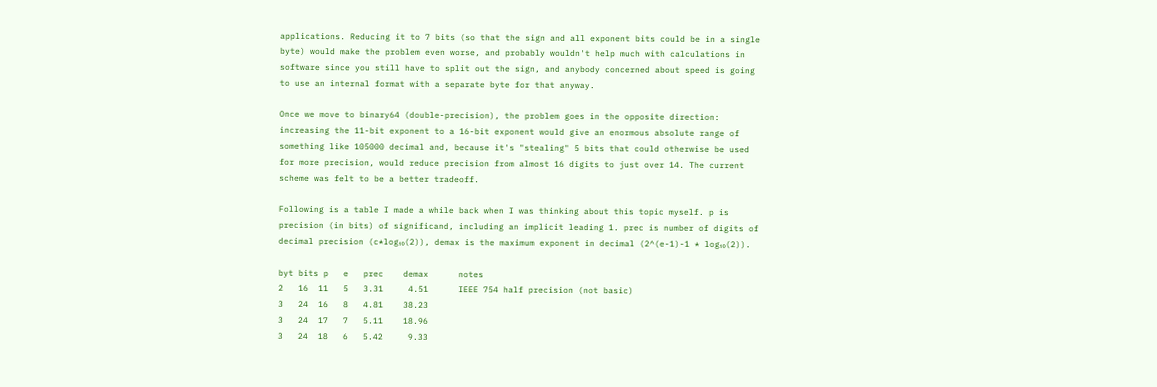applications. Reducing it to 7 bits (so that the sign and all exponent bits could be in a single byte) would make the problem even worse, and probably wouldn't help much with calculations in software since you still have to split out the sign, and anybody concerned about speed is going to use an internal format with a separate byte for that anyway.

Once we move to binary64 (double-precision), the problem goes in the opposite direction: increasing the 11-bit exponent to a 16-bit exponent would give an enormous absolute range of something like 105000 decimal and, because it's "stealing" 5 bits that could otherwise be used for more precision, would reduce precision from almost 16 digits to just over 14. The current scheme was felt to be a better tradeoff.

Following is a table I made a while back when I was thinking about this topic myself. p is precision (in bits) of significand, including an implicit leading 1. prec is number of digits of decimal precision (c*log₁₀(2)), demax is the maximum exponent in decimal (2^(e-1)-1 * log₁₀(2)).

byt bits p   e   prec    demax      notes
2   16  11   5   3.31     4.51      IEEE 754 half precision (not basic)
3   24  16   8   4.81    38.23
3   24  17   7   5.11    18.96
3   24  18   6   5.42     9.33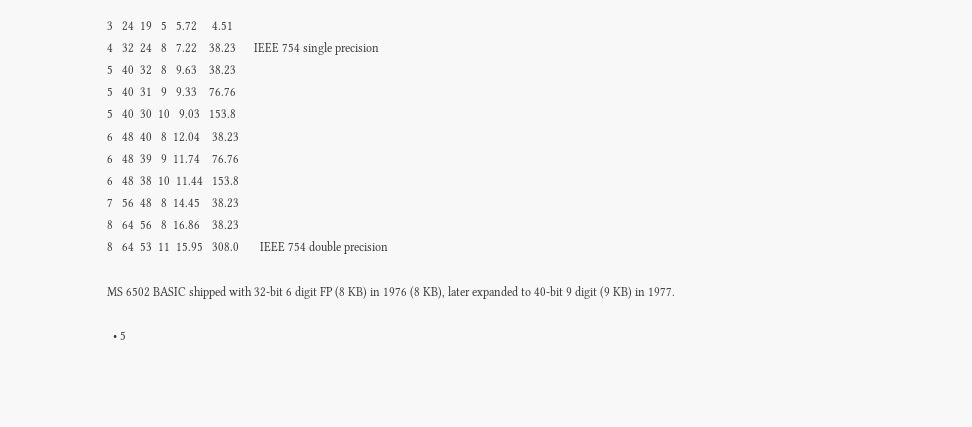3   24  19   5   5.72     4.51
4   32  24   8   7.22    38.23      IEEE 754 single precision
5   40  32   8   9.63    38.23
5   40  31   9   9.33    76.76
5   40  30  10   9.03   153.8
6   48  40   8  12.04    38.23
6   48  39   9  11.74    76.76
6   48  38  10  11.44   153.8
7   56  48   8  14.45    38.23
8   64  56   8  16.86    38.23
8   64  53  11  15.95   308.0       IEEE 754 double precision

MS 6502 BASIC shipped with 32-bit 6 digit FP (8 KB) in 1976 (8 KB), later expanded to 40-bit 9 digit (9 KB) in 1977.

  • 5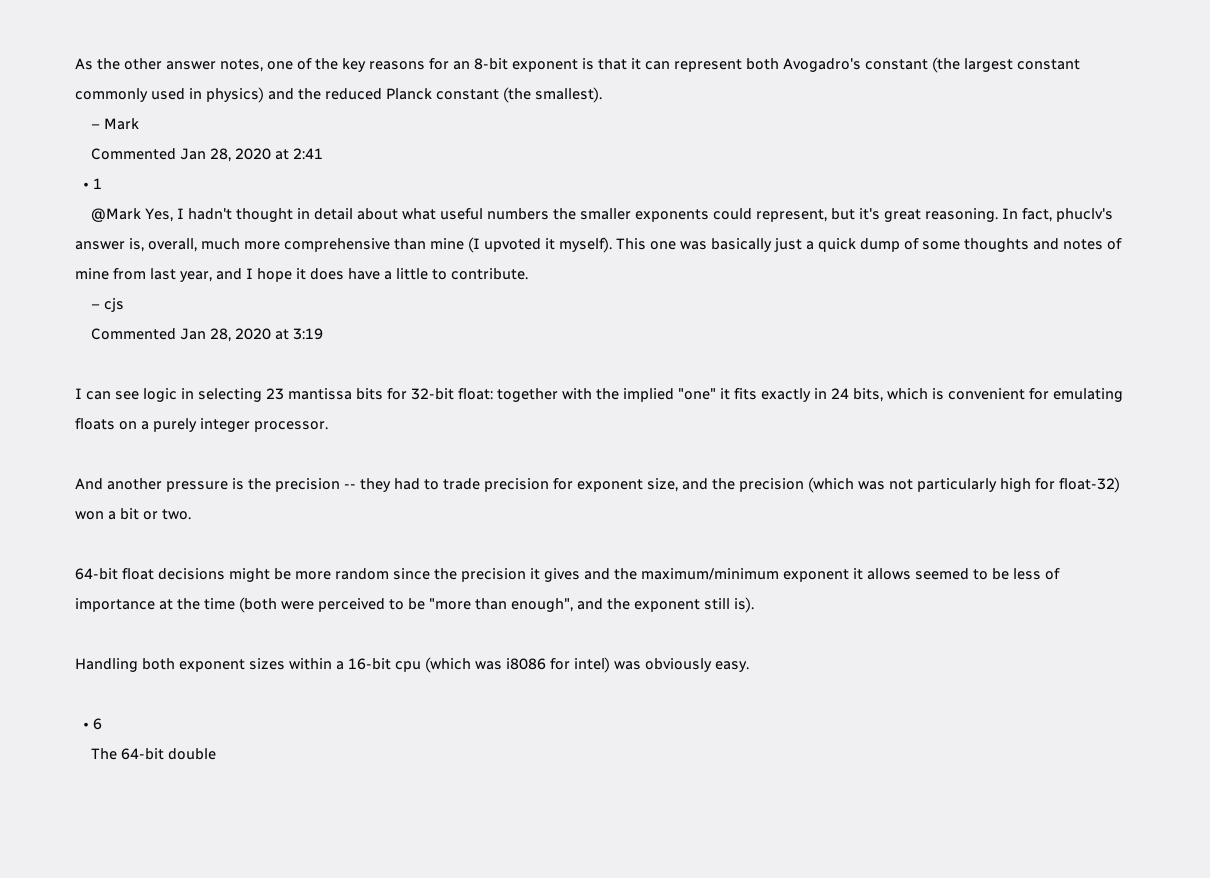As the other answer notes, one of the key reasons for an 8-bit exponent is that it can represent both Avogadro's constant (the largest constant commonly used in physics) and the reduced Planck constant (the smallest).
    – Mark
    Commented Jan 28, 2020 at 2:41
  • 1
    @Mark Yes, I hadn't thought in detail about what useful numbers the smaller exponents could represent, but it's great reasoning. In fact, phuclv's answer is, overall, much more comprehensive than mine (I upvoted it myself). This one was basically just a quick dump of some thoughts and notes of mine from last year, and I hope it does have a little to contribute.
    – cjs
    Commented Jan 28, 2020 at 3:19

I can see logic in selecting 23 mantissa bits for 32-bit float: together with the implied "one" it fits exactly in 24 bits, which is convenient for emulating floats on a purely integer processor.

And another pressure is the precision -- they had to trade precision for exponent size, and the precision (which was not particularly high for float-32) won a bit or two.

64-bit float decisions might be more random since the precision it gives and the maximum/minimum exponent it allows seemed to be less of importance at the time (both were perceived to be "more than enough", and the exponent still is).

Handling both exponent sizes within a 16-bit cpu (which was i8086 for intel) was obviously easy.

  • 6
    The 64-bit double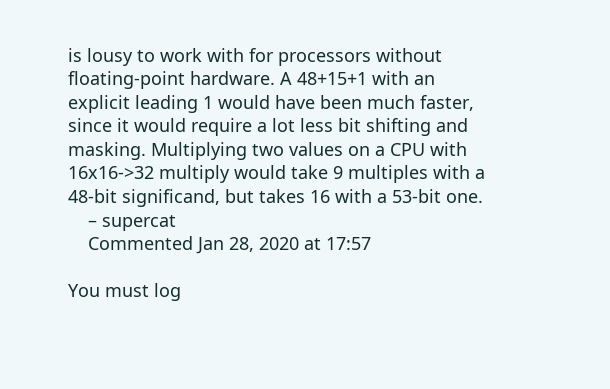is lousy to work with for processors without floating-point hardware. A 48+15+1 with an explicit leading 1 would have been much faster, since it would require a lot less bit shifting and masking. Multiplying two values on a CPU with 16x16->32 multiply would take 9 multiples with a 48-bit significand, but takes 16 with a 53-bit one.
    – supercat
    Commented Jan 28, 2020 at 17:57

You must log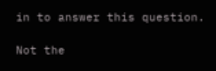in to answer this question.

Not the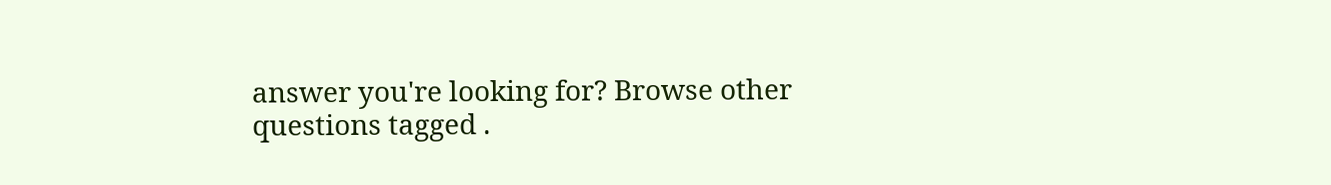answer you're looking for? Browse other questions tagged .